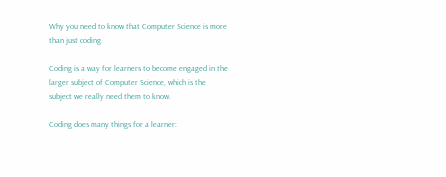Why you need to know that Computer Science is more than just coding.

Coding is a way for learners to become engaged in the larger subject of Computer Science, which is the subject we really need them to know.

Coding does many things for a learner: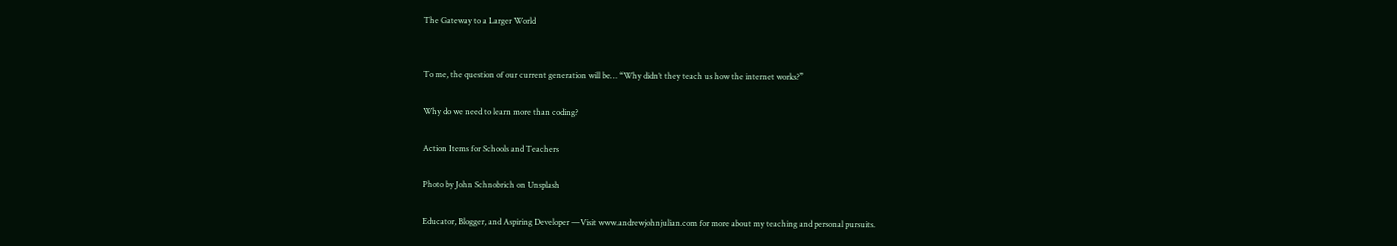The Gateway to a Larger World


To me, the question of our current generation will be… “Why didn’t they teach us how the internet works?”

Why do we need to learn more than coding?

Action Items for Schools and Teachers

Photo by John Schnobrich on Unsplash

Educator, Blogger, and Aspiring Developer —Visit www.andrewjohnjulian.com for more about my teaching and personal pursuits.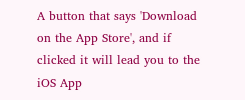A button that says 'Download on the App Store', and if clicked it will lead you to the iOS App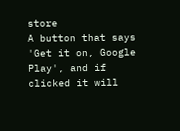store
A button that says 'Get it on, Google Play', and if clicked it will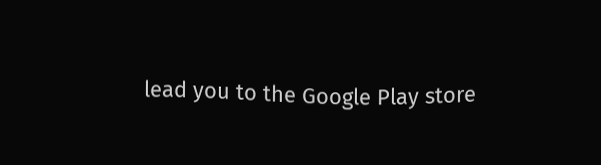lead you to the Google Play store